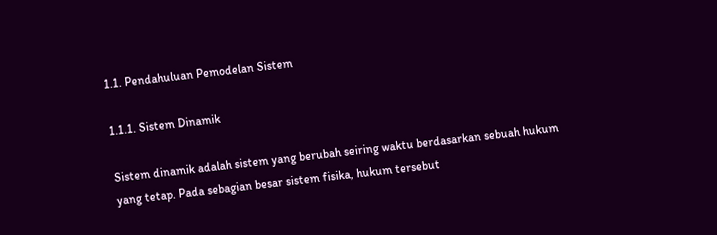1.1. Pendahuluan Pemodelan Sistem

1.1.1. Sistem Dinamik

Sistem dinamik adalah sistem yang berubah seiring waktu berdasarkan sebuah hukum yang tetap. Pada sebagian besar sistem fisika, hukum tersebut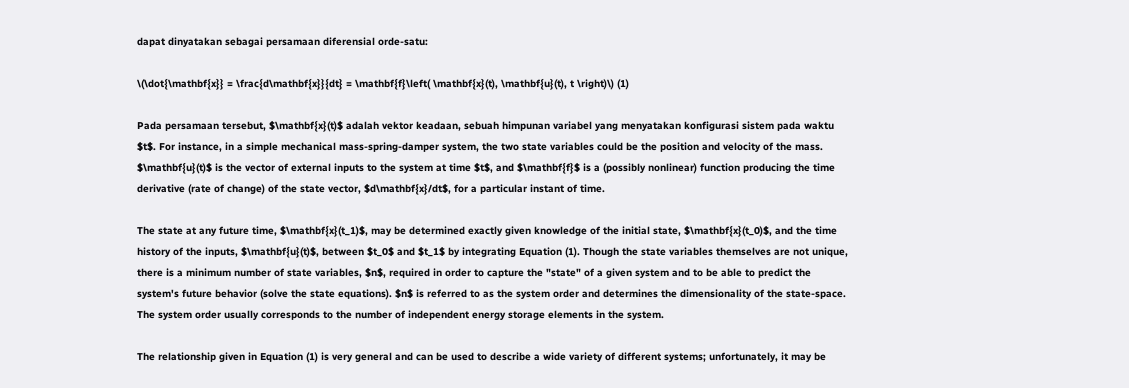dapat dinyatakan sebagai persamaan diferensial orde-satu:

\(\dot{\mathbf{x}} = \frac{d\mathbf{x}}{dt} = \mathbf{f}\left( \mathbf{x}(t), \mathbf{u}(t), t \right)\) (1)

Pada persamaan tersebut, $\mathbf{x}(t)$ adalah vektor keadaan, sebuah himpunan variabel yang menyatakan konfigurasi sistem pada waktu $t$. For instance, in a simple mechanical mass-spring-damper system, the two state variables could be the position and velocity of the mass. $\mathbf{u}(t)$ is the vector of external inputs to the system at time $t$, and $\mathbf{f}$ is a (possibly nonlinear) function producing the time derivative (rate of change) of the state vector, $d\mathbf{x}/dt$, for a particular instant of time.

The state at any future time, $\mathbf{x}(t_1)$, may be determined exactly given knowledge of the initial state, $\mathbf{x}(t_0)$, and the time history of the inputs, $\mathbf{u}(t)$, between $t_0$ and $t_1$ by integrating Equation (1). Though the state variables themselves are not unique, there is a minimum number of state variables, $n$, required in order to capture the "state" of a given system and to be able to predict the system's future behavior (solve the state equations). $n$ is referred to as the system order and determines the dimensionality of the state-space. The system order usually corresponds to the number of independent energy storage elements in the system.

The relationship given in Equation (1) is very general and can be used to describe a wide variety of different systems; unfortunately, it may be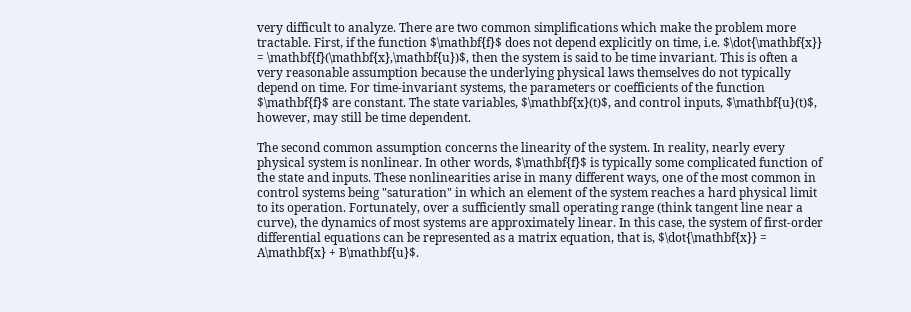very difficult to analyze. There are two common simplifications which make the problem more tractable. First, if the function $\mathbf{f}$ does not depend explicitly on time, i.e. $\dot{\mathbf{x}} = \mathbf{f}(\mathbf{x},\mathbf{u})$, then the system is said to be time invariant. This is often a very reasonable assumption because the underlying physical laws themselves do not typically depend on time. For time-invariant systems, the parameters or coefficients of the function $\mathbf{f}$ are constant. The state variables, $\mathbf{x}(t)$, and control inputs, $\mathbf{u}(t)$, however, may still be time dependent.

The second common assumption concerns the linearity of the system. In reality, nearly every physical system is nonlinear. In other words, $\mathbf{f}$ is typically some complicated function of the state and inputs. These nonlinearities arise in many different ways, one of the most common in control systems being "saturation" in which an element of the system reaches a hard physical limit to its operation. Fortunately, over a sufficiently small operating range (think tangent line near a curve), the dynamics of most systems are approximately linear. In this case, the system of first-order differential equations can be represented as a matrix equation, that is, $\dot{\mathbf{x}} = A\mathbf{x} + B\mathbf{u}$.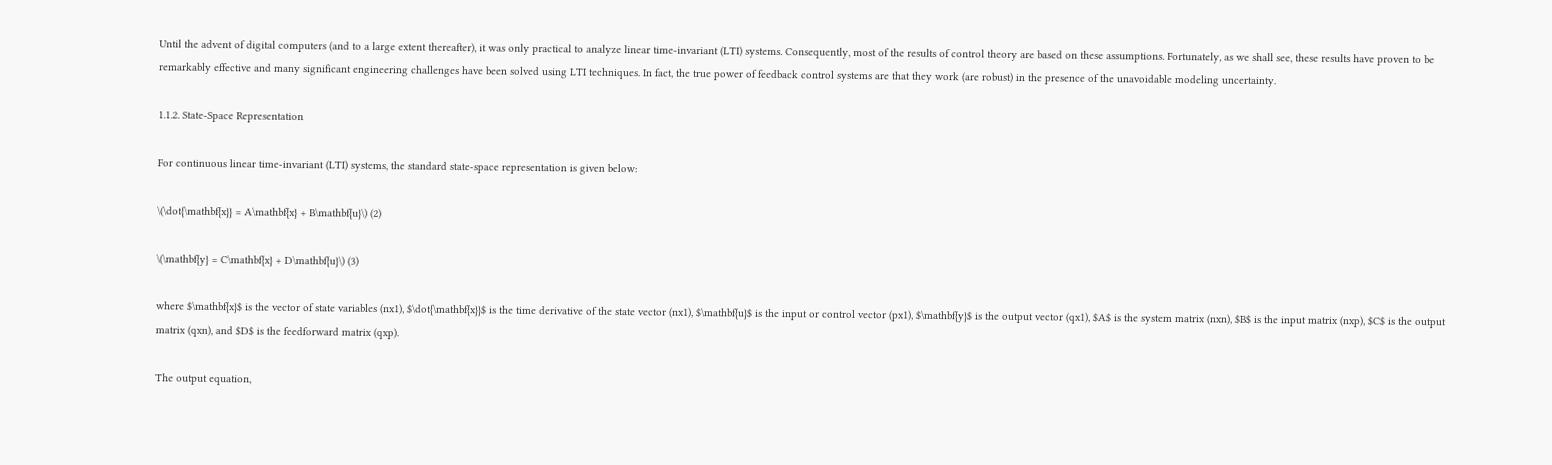Until the advent of digital computers (and to a large extent thereafter), it was only practical to analyze linear time-invariant (LTI) systems. Consequently, most of the results of control theory are based on these assumptions. Fortunately, as we shall see, these results have proven to be remarkably effective and many significant engineering challenges have been solved using LTI techniques. In fact, the true power of feedback control systems are that they work (are robust) in the presence of the unavoidable modeling uncertainty.

1.1.2. State-Space Representation

For continuous linear time-invariant (LTI) systems, the standard state-space representation is given below:

\(\dot{\mathbf{x}} = A\mathbf{x} + B\mathbf{u}\) (2)

\(\mathbf{y} = C\mathbf{x} + D\mathbf{u}\) (3)

where $\mathbf{x}$ is the vector of state variables (nx1), $\dot{\mathbf{x}}$ is the time derivative of the state vector (nx1), $\mathbf{u}$ is the input or control vector (px1), $\mathbf{y}$ is the output vector (qx1), $A$ is the system matrix (nxn), $B$ is the input matrix (nxp), $C$ is the output matrix (qxn), and $D$ is the feedforward matrix (qxp).

The output equation,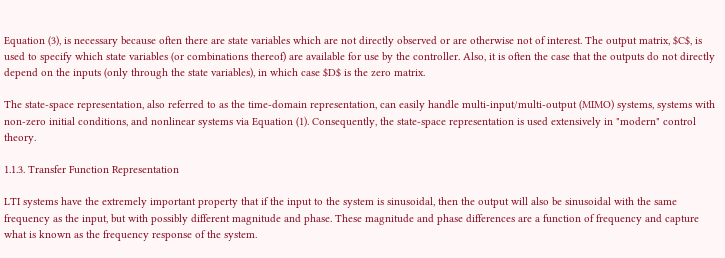Equation (3), is necessary because often there are state variables which are not directly observed or are otherwise not of interest. The output matrix, $C$, is used to specify which state variables (or combinations thereof) are available for use by the controller. Also, it is often the case that the outputs do not directly depend on the inputs (only through the state variables), in which case $D$ is the zero matrix.

The state-space representation, also referred to as the time-domain representation, can easily handle multi-input/multi-output (MIMO) systems, systems with non-zero initial conditions, and nonlinear systems via Equation (1). Consequently, the state-space representation is used extensively in "modern" control theory.

1.1.3. Transfer Function Representation

LTI systems have the extremely important property that if the input to the system is sinusoidal, then the output will also be sinusoidal with the same frequency as the input, but with possibly different magnitude and phase. These magnitude and phase differences are a function of frequency and capture what is known as the frequency response of the system.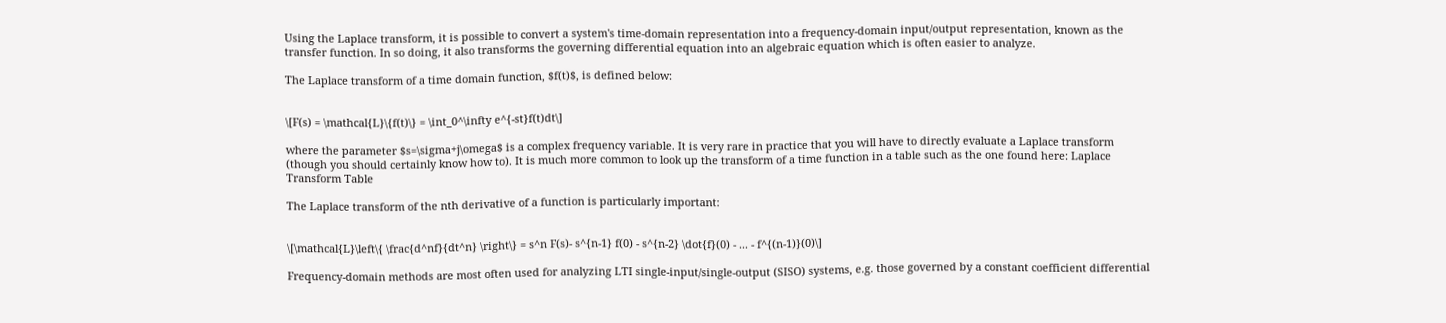Using the Laplace transform, it is possible to convert a system's time-domain representation into a frequency-domain input/output representation, known as the transfer function. In so doing, it also transforms the governing differential equation into an algebraic equation which is often easier to analyze.

The Laplace transform of a time domain function, $f(t)$, is defined below:


\[F(s) = \mathcal{L}\{f(t)\} = \int_0^\infty e^{-st}f(t)dt\]

where the parameter $s=\sigma+j\omega$ is a complex frequency variable. It is very rare in practice that you will have to directly evaluate a Laplace transform (though you should certainly know how to). It is much more common to look up the transform of a time function in a table such as the one found here: Laplace Transform Table

The Laplace transform of the nth derivative of a function is particularly important:


\[\mathcal{L}\left\{ \frac{d^nf}{dt^n} \right\} = s^n F(s)- s^{n-1} f(0) - s^{n-2} \dot{f}(0) - ... - f^{(n-1)}(0)\]

Frequency-domain methods are most often used for analyzing LTI single-input/single-output (SISO) systems, e.g. those governed by a constant coefficient differential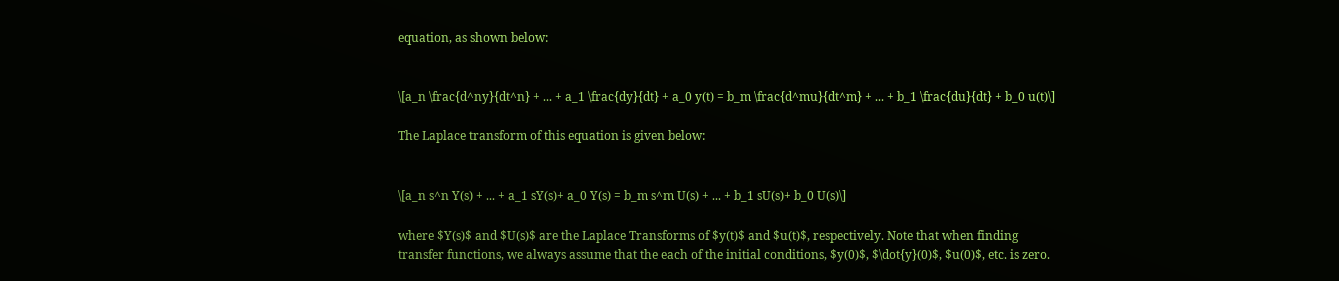equation, as shown below:


\[a_n \frac{d^ny}{dt^n} + ... + a_1 \frac{dy}{dt} + a_0 y(t) = b_m \frac{d^mu}{dt^m} + ... + b_1 \frac{du}{dt} + b_0 u(t)\]

The Laplace transform of this equation is given below:


\[a_n s^n Y(s) + ... + a_1 sY(s)+ a_0 Y(s) = b_m s^m U(s) + ... + b_1 sU(s)+ b_0 U(s)\]

where $Y(s)$ and $U(s)$ are the Laplace Transforms of $y(t)$ and $u(t)$, respectively. Note that when finding transfer functions, we always assume that the each of the initial conditions, $y(0)$, $\dot{y}(0)$, $u(0)$, etc. is zero.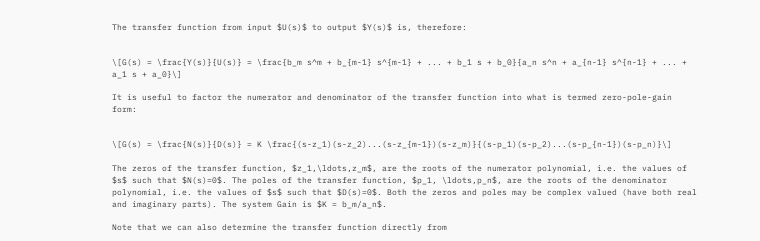The transfer function from input $U(s)$ to output $Y(s)$ is, therefore:


\[G(s) = \frac{Y(s)}{U(s)} = \frac{b_m s^m + b_{m-1} s^{m-1} + ... + b_1 s + b_0}{a_n s^n + a_{n-1} s^{n-1} + ... + a_1 s + a_0}\]

It is useful to factor the numerator and denominator of the transfer function into what is termed zero-pole-gain form:


\[G(s) = \frac{N(s)}{D(s)} = K \frac{(s-z_1)(s-z_2)...(s-z_{m-1})(s-z_m)}{(s-p_1)(s-p_2)...(s-p_{n-1})(s-p_n)}\]

The zeros of the transfer function, $z_1,\ldots,z_m$, are the roots of the numerator polynomial, i.e. the values of $s$ such that $N(s)=0$. The poles of the transfer function, $p_1, \ldots,p_n$, are the roots of the denominator polynomial, i.e. the values of $s$ such that $D(s)=0$. Both the zeros and poles may be complex valued (have both real and imaginary parts). The system Gain is $K = b_m/a_n$.

Note that we can also determine the transfer function directly from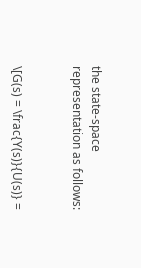the state-space representation as follows:


\[G(s) = \frac{Y(s)}{U(s)} =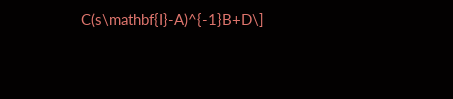C(s\mathbf{I}-A)^{-1}B+D\]